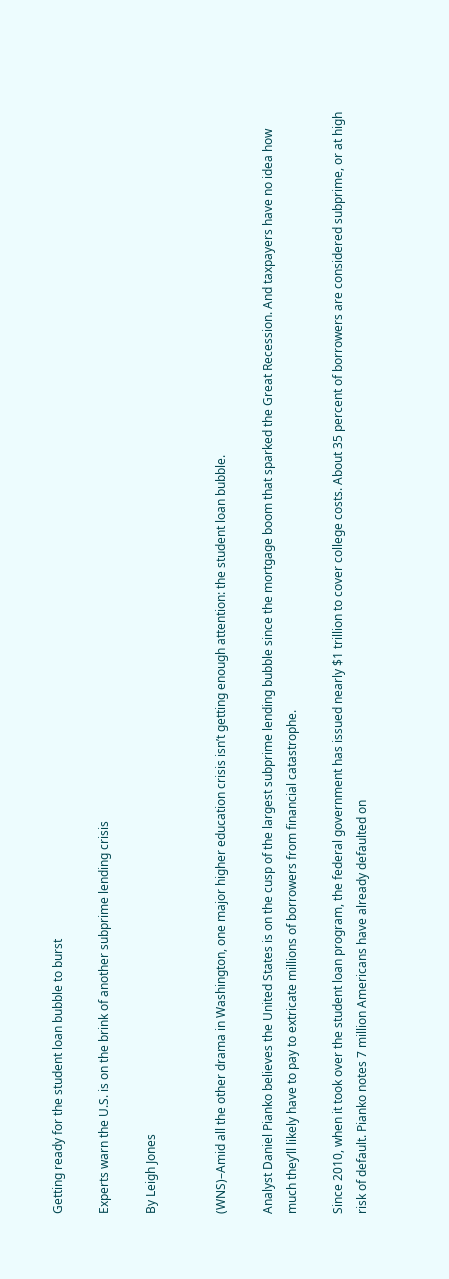Getting ready for the student loan bubble to burst

Experts warn the U.S. is on the brink of another subprime lending crisis

By Leigh Jones


(WNS)–Amid all the other drama in Washington, one major higher education crisis isn’t getting enough attention: the student loan bubble.

Analyst Daniel Pianko believes the United States is on the cusp of the largest subprime lending bubble since the mortgage boom that sparked the Great Recession. And taxpayers have no idea how much they’ll likely have to pay to extricate millions of borrowers from financial catastrophe.

Since 2010, when it took over the student loan program, the federal government has issued nearly $1 trillion to cover college costs. About 35 percent of borrowers are considered subprime, or at high risk of default. Pianko notes 7 million Americans have already defaulted on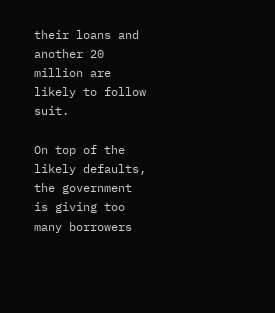their loans and another 20 million are likely to follow suit.

On top of the likely defaults, the government is giving too many borrowers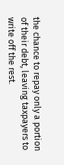the chance to repay only a portion of their debt, leaving taxpayers to write off the rest.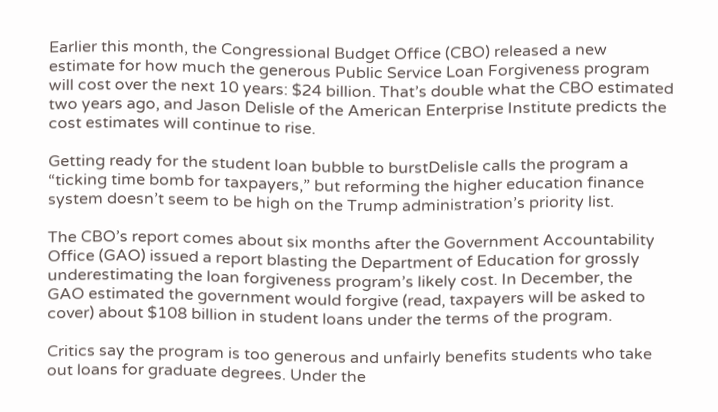Earlier this month, the Congressional Budget Office (CBO) released a new estimate for how much the generous Public Service Loan Forgiveness program will cost over the next 10 years: $24 billion. That’s double what the CBO estimated two years ago, and Jason Delisle of the American Enterprise Institute predicts the cost estimates will continue to rise.

Getting ready for the student loan bubble to burstDelisle calls the program a “ticking time bomb for taxpayers,” but reforming the higher education finance system doesn’t seem to be high on the Trump administration’s priority list.

The CBO’s report comes about six months after the Government Accountability Office (GAO) issued a report blasting the Department of Education for grossly underestimating the loan forgiveness program’s likely cost. In December, the GAO estimated the government would forgive (read, taxpayers will be asked to cover) about $108 billion in student loans under the terms of the program.

Critics say the program is too generous and unfairly benefits students who take out loans for graduate degrees. Under the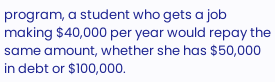program, a student who gets a job making $40,000 per year would repay the same amount, whether she has $50,000 in debt or $100,000.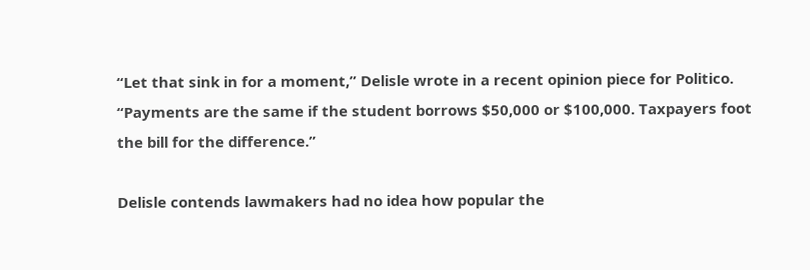“Let that sink in for a moment,” Delisle wrote in a recent opinion piece for Politico. “Payments are the same if the student borrows $50,000 or $100,000. Taxpayers foot the bill for the difference.”

Delisle contends lawmakers had no idea how popular the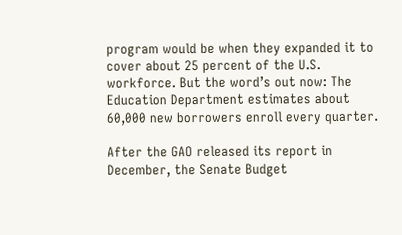program would be when they expanded it to cover about 25 percent of the U.S. workforce. But the word’s out now: The Education Department estimates about 60,000 new borrowers enroll every quarter.

After the GAO released its report in December, the Senate Budget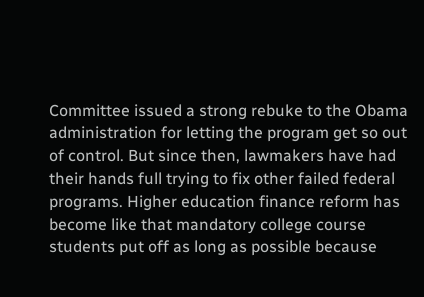Committee issued a strong rebuke to the Obama administration for letting the program get so out of control. But since then, lawmakers have had their hands full trying to fix other failed federal programs. Higher education finance reform has become like that mandatory college course students put off as long as possible because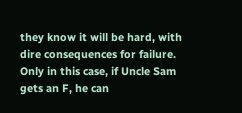they know it will be hard, with dire consequences for failure. Only in this case, if Uncle Sam gets an F, he can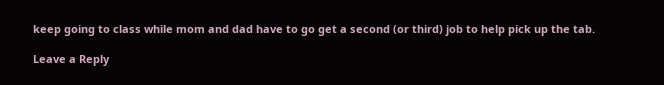keep going to class while mom and dad have to go get a second (or third) job to help pick up the tab.

Leave a Reply